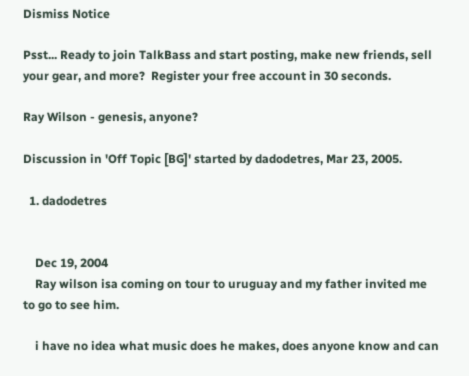Dismiss Notice

Psst... Ready to join TalkBass and start posting, make new friends, sell your gear, and more?  Register your free account in 30 seconds.

Ray Wilson - genesis, anyone?

Discussion in 'Off Topic [BG]' started by dadodetres, Mar 23, 2005.

  1. dadodetres


    Dec 19, 2004
    Ray wilson isa coming on tour to uruguay and my father invited me to go to see him.

    i have no idea what music does he makes, does anyone know and can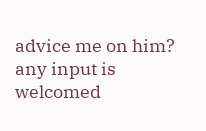advice me on him? any input is welcomed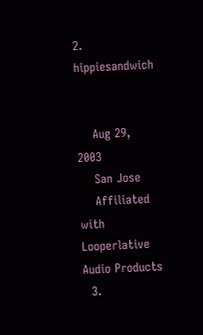2. hippiesandwich


    Aug 29, 2003
    San Jose
    Affiliated with Looperlative Audio Products
  3.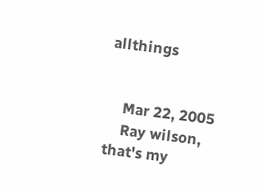allthings


    Mar 22, 2005
    Ray wilson, that's my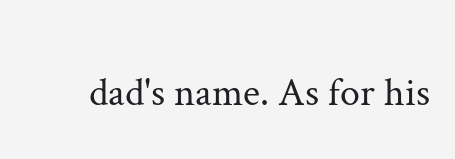dad's name. As for his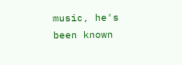music, he's been known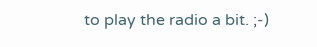to play the radio a bit. ;-)